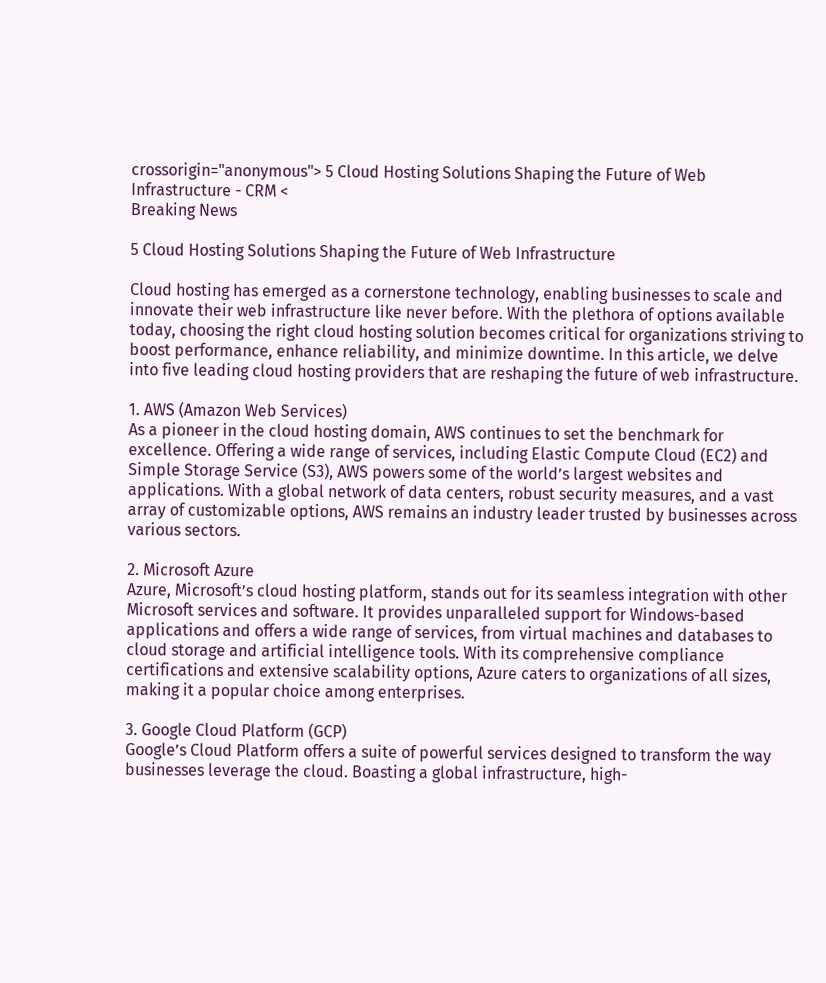crossorigin="anonymous"> 5 Cloud Hosting Solutions Shaping the Future of Web Infrastructure - CRM <
Breaking News

5 Cloud Hosting Solutions Shaping the Future of Web Infrastructure

Cloud hosting has emerged as a cornerstone technology, enabling businesses to scale and innovate their web infrastructure like never before. With the plethora of options available today, choosing the right cloud hosting solution becomes critical for organizations striving to boost performance, enhance reliability, and minimize downtime. In this article, we delve into five leading cloud hosting providers that are reshaping the future of web infrastructure.

1. AWS (Amazon Web Services)
As a pioneer in the cloud hosting domain, AWS continues to set the benchmark for excellence. Offering a wide range of services, including Elastic Compute Cloud (EC2) and Simple Storage Service (S3), AWS powers some of the world’s largest websites and applications. With a global network of data centers, robust security measures, and a vast array of customizable options, AWS remains an industry leader trusted by businesses across various sectors.

2. Microsoft Azure
Azure, Microsoft’s cloud hosting platform, stands out for its seamless integration with other Microsoft services and software. It provides unparalleled support for Windows-based applications and offers a wide range of services, from virtual machines and databases to cloud storage and artificial intelligence tools. With its comprehensive compliance certifications and extensive scalability options, Azure caters to organizations of all sizes, making it a popular choice among enterprises.

3. Google Cloud Platform (GCP)
Google’s Cloud Platform offers a suite of powerful services designed to transform the way businesses leverage the cloud. Boasting a global infrastructure, high-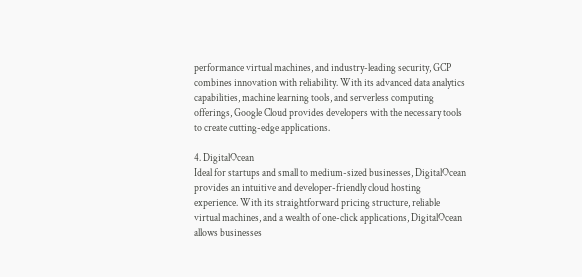performance virtual machines, and industry-leading security, GCP combines innovation with reliability. With its advanced data analytics capabilities, machine learning tools, and serverless computing offerings, Google Cloud provides developers with the necessary tools to create cutting-edge applications.

4. DigitalOcean
Ideal for startups and small to medium-sized businesses, DigitalOcean provides an intuitive and developer-friendly cloud hosting experience. With its straightforward pricing structure, reliable virtual machines, and a wealth of one-click applications, DigitalOcean allows businesses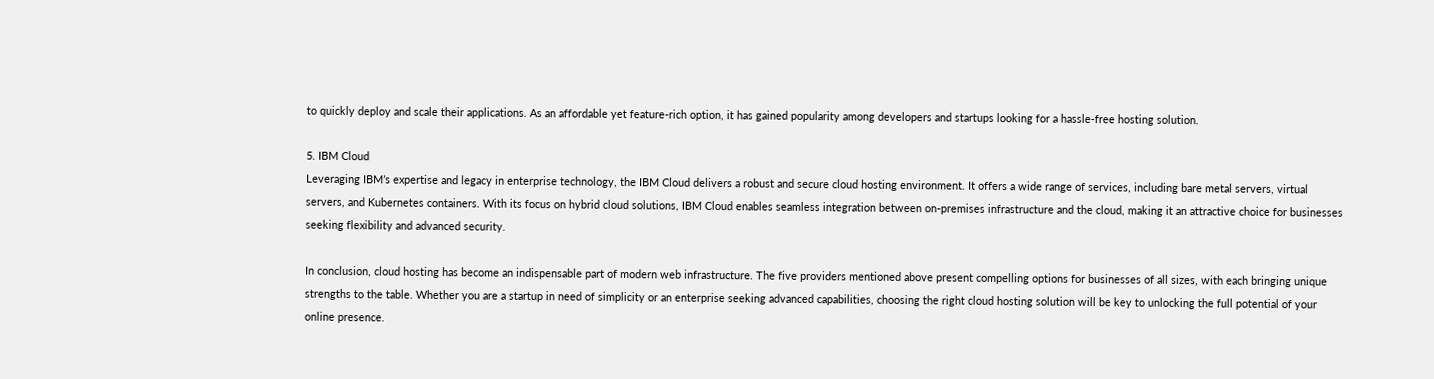to quickly deploy and scale their applications. As an affordable yet feature-rich option, it has gained popularity among developers and startups looking for a hassle-free hosting solution.

5. IBM Cloud
Leveraging IBM’s expertise and legacy in enterprise technology, the IBM Cloud delivers a robust and secure cloud hosting environment. It offers a wide range of services, including bare metal servers, virtual servers, and Kubernetes containers. With its focus on hybrid cloud solutions, IBM Cloud enables seamless integration between on-premises infrastructure and the cloud, making it an attractive choice for businesses seeking flexibility and advanced security.

In conclusion, cloud hosting has become an indispensable part of modern web infrastructure. The five providers mentioned above present compelling options for businesses of all sizes, with each bringing unique strengths to the table. Whether you are a startup in need of simplicity or an enterprise seeking advanced capabilities, choosing the right cloud hosting solution will be key to unlocking the full potential of your online presence.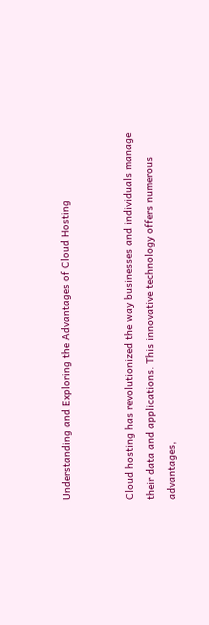Understanding and Exploring the Advantages of Cloud Hosting


Cloud hosting has revolutionized the way businesses and individuals manage their data and applications. This innovative technology offers numerous advantages,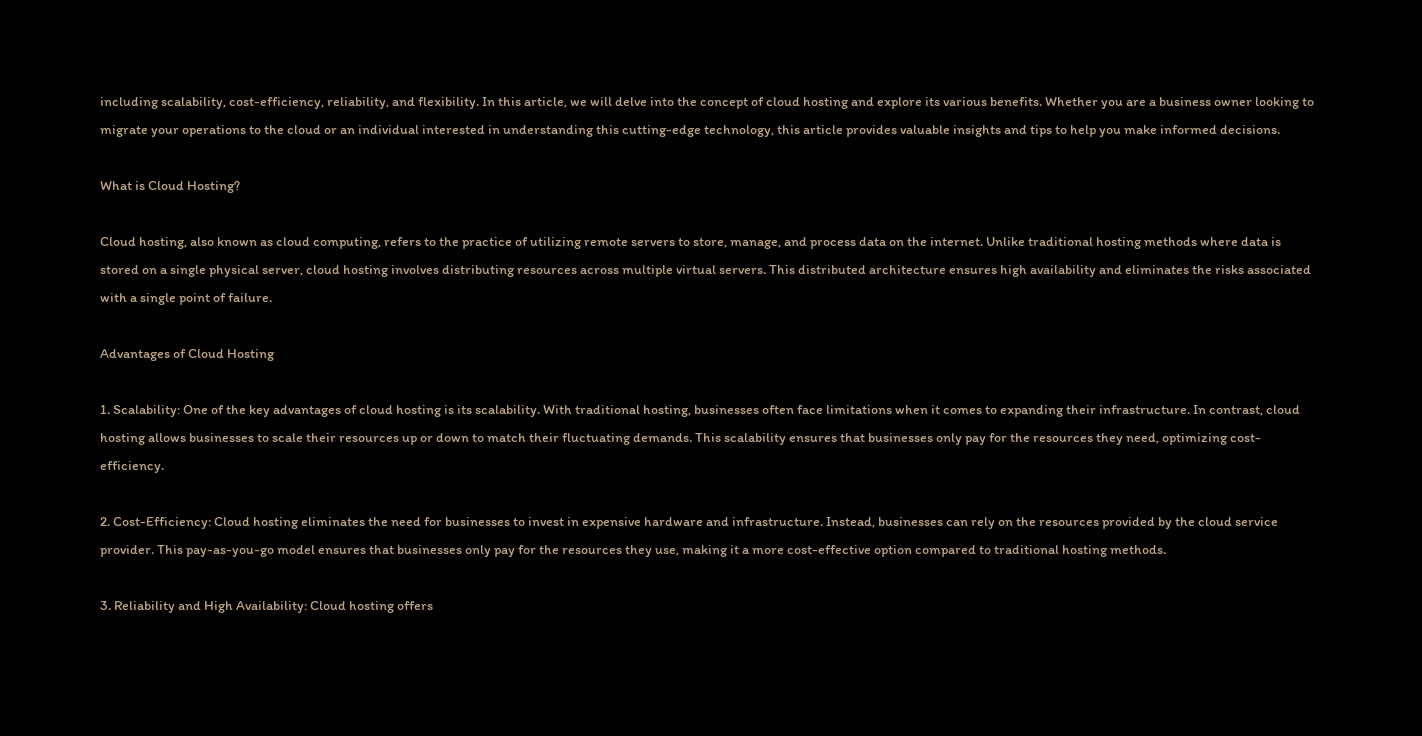including scalability, cost-efficiency, reliability, and flexibility. In this article, we will delve into the concept of cloud hosting and explore its various benefits. Whether you are a business owner looking to migrate your operations to the cloud or an individual interested in understanding this cutting-edge technology, this article provides valuable insights and tips to help you make informed decisions.

What is Cloud Hosting?

Cloud hosting, also known as cloud computing, refers to the practice of utilizing remote servers to store, manage, and process data on the internet. Unlike traditional hosting methods where data is stored on a single physical server, cloud hosting involves distributing resources across multiple virtual servers. This distributed architecture ensures high availability and eliminates the risks associated with a single point of failure.

Advantages of Cloud Hosting

1. Scalability: One of the key advantages of cloud hosting is its scalability. With traditional hosting, businesses often face limitations when it comes to expanding their infrastructure. In contrast, cloud hosting allows businesses to scale their resources up or down to match their fluctuating demands. This scalability ensures that businesses only pay for the resources they need, optimizing cost-efficiency.

2. Cost-Efficiency: Cloud hosting eliminates the need for businesses to invest in expensive hardware and infrastructure. Instead, businesses can rely on the resources provided by the cloud service provider. This pay-as-you-go model ensures that businesses only pay for the resources they use, making it a more cost-effective option compared to traditional hosting methods.

3. Reliability and High Availability: Cloud hosting offers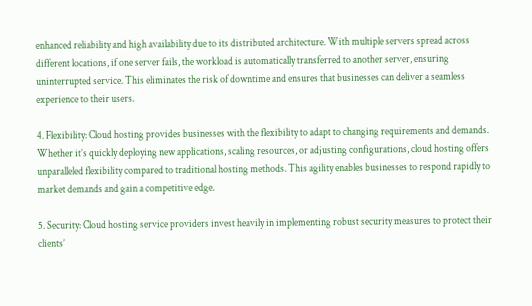enhanced reliability and high availability due to its distributed architecture. With multiple servers spread across different locations, if one server fails, the workload is automatically transferred to another server, ensuring uninterrupted service. This eliminates the risk of downtime and ensures that businesses can deliver a seamless experience to their users.

4. Flexibility: Cloud hosting provides businesses with the flexibility to adapt to changing requirements and demands. Whether it’s quickly deploying new applications, scaling resources, or adjusting configurations, cloud hosting offers unparalleled flexibility compared to traditional hosting methods. This agility enables businesses to respond rapidly to market demands and gain a competitive edge.

5. Security: Cloud hosting service providers invest heavily in implementing robust security measures to protect their clients’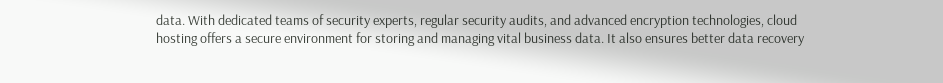data. With dedicated teams of security experts, regular security audits, and advanced encryption technologies, cloud hosting offers a secure environment for storing and managing vital business data. It also ensures better data recovery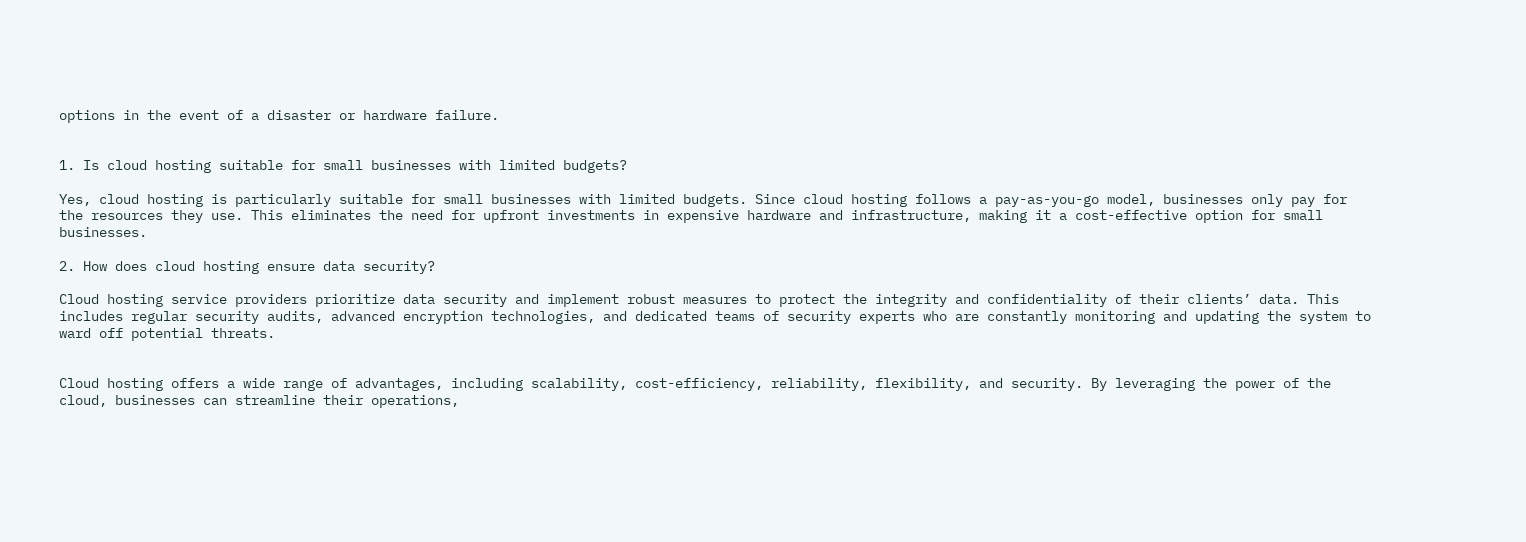options in the event of a disaster or hardware failure.


1. Is cloud hosting suitable for small businesses with limited budgets?

Yes, cloud hosting is particularly suitable for small businesses with limited budgets. Since cloud hosting follows a pay-as-you-go model, businesses only pay for the resources they use. This eliminates the need for upfront investments in expensive hardware and infrastructure, making it a cost-effective option for small businesses.

2. How does cloud hosting ensure data security?

Cloud hosting service providers prioritize data security and implement robust measures to protect the integrity and confidentiality of their clients’ data. This includes regular security audits, advanced encryption technologies, and dedicated teams of security experts who are constantly monitoring and updating the system to ward off potential threats.


Cloud hosting offers a wide range of advantages, including scalability, cost-efficiency, reliability, flexibility, and security. By leveraging the power of the cloud, businesses can streamline their operations,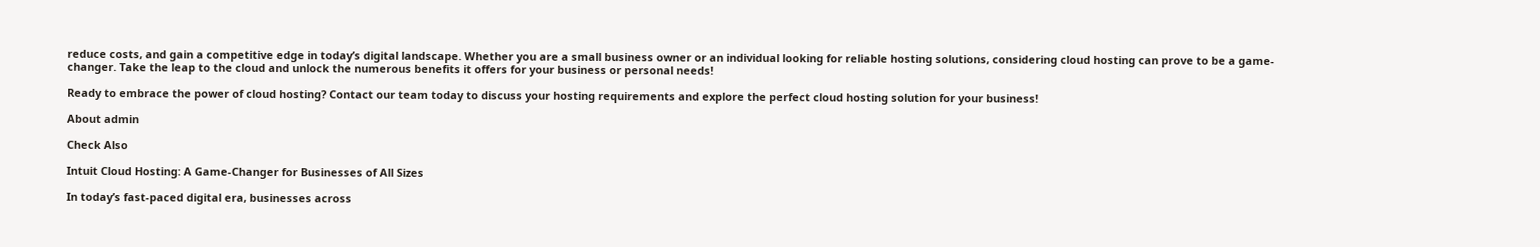reduce costs, and gain a competitive edge in today’s digital landscape. Whether you are a small business owner or an individual looking for reliable hosting solutions, considering cloud hosting can prove to be a game-changer. Take the leap to the cloud and unlock the numerous benefits it offers for your business or personal needs!

Ready to embrace the power of cloud hosting? Contact our team today to discuss your hosting requirements and explore the perfect cloud hosting solution for your business!

About admin

Check Also

Intuit Cloud Hosting: A Game-Changer for Businesses of All Sizes

In today’s fast-paced digital era, businesses across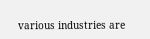various industries are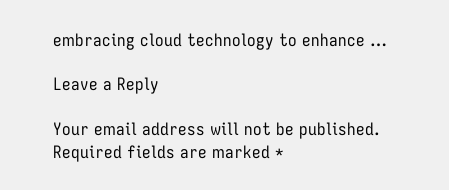embracing cloud technology to enhance …

Leave a Reply

Your email address will not be published. Required fields are marked *